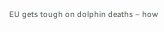EU gets tough on dolphin deaths – how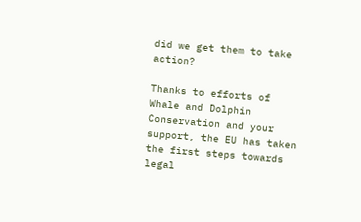did we get them to take action?

Thanks to efforts of Whale and Dolphin Conservation and your support, the EU has taken the first steps towards legal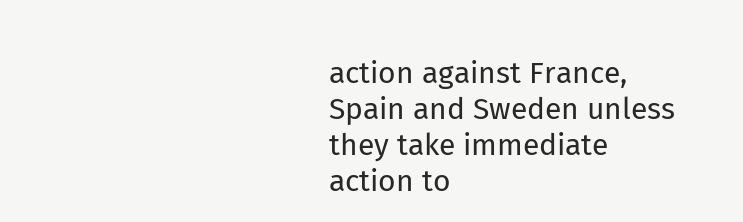action against France, Spain and Sweden unless they take immediate action to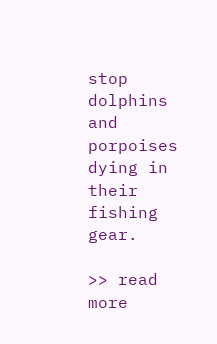stop dolphins and porpoises dying in their fishing gear.

>> read more